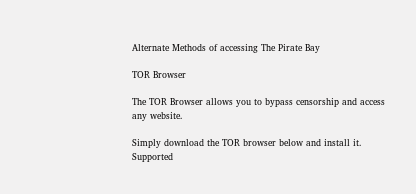Alternate Methods of accessing The Pirate Bay

TOR Browser

The TOR Browser allows you to bypass censorship and access any website.

Simply download the TOR browser below and install it. Supported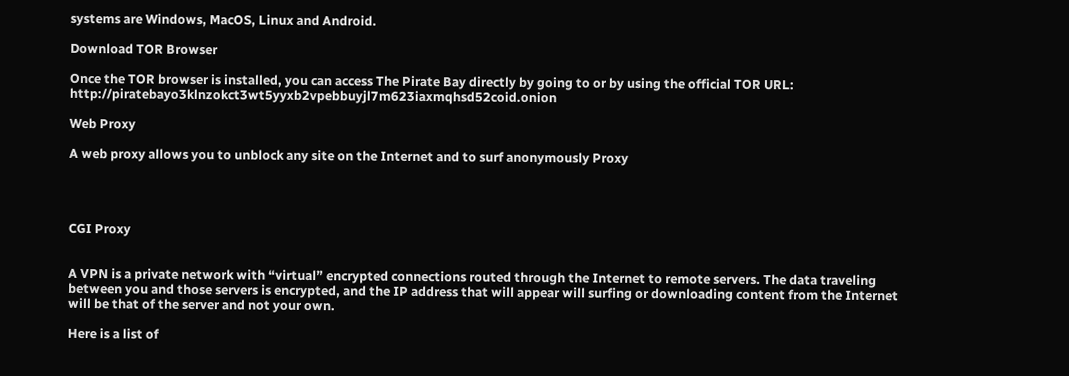systems are Windows, MacOS, Linux and Android.

Download TOR Browser

Once the TOR browser is installed, you can access The Pirate Bay directly by going to or by using the official TOR URL: http://piratebayo3klnzokct3wt5yyxb2vpebbuyjl7m623iaxmqhsd52coid.onion

Web Proxy

A web proxy allows you to unblock any site on the Internet and to surf anonymously Proxy




CGI Proxy


A VPN is a private network with “virtual” encrypted connections routed through the Internet to remote servers. The data traveling between you and those servers is encrypted, and the IP address that will appear will surfing or downloading content from the Internet will be that of the server and not your own.

Here is a list of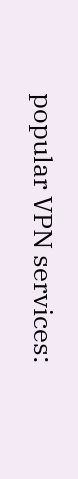popular VPN services: